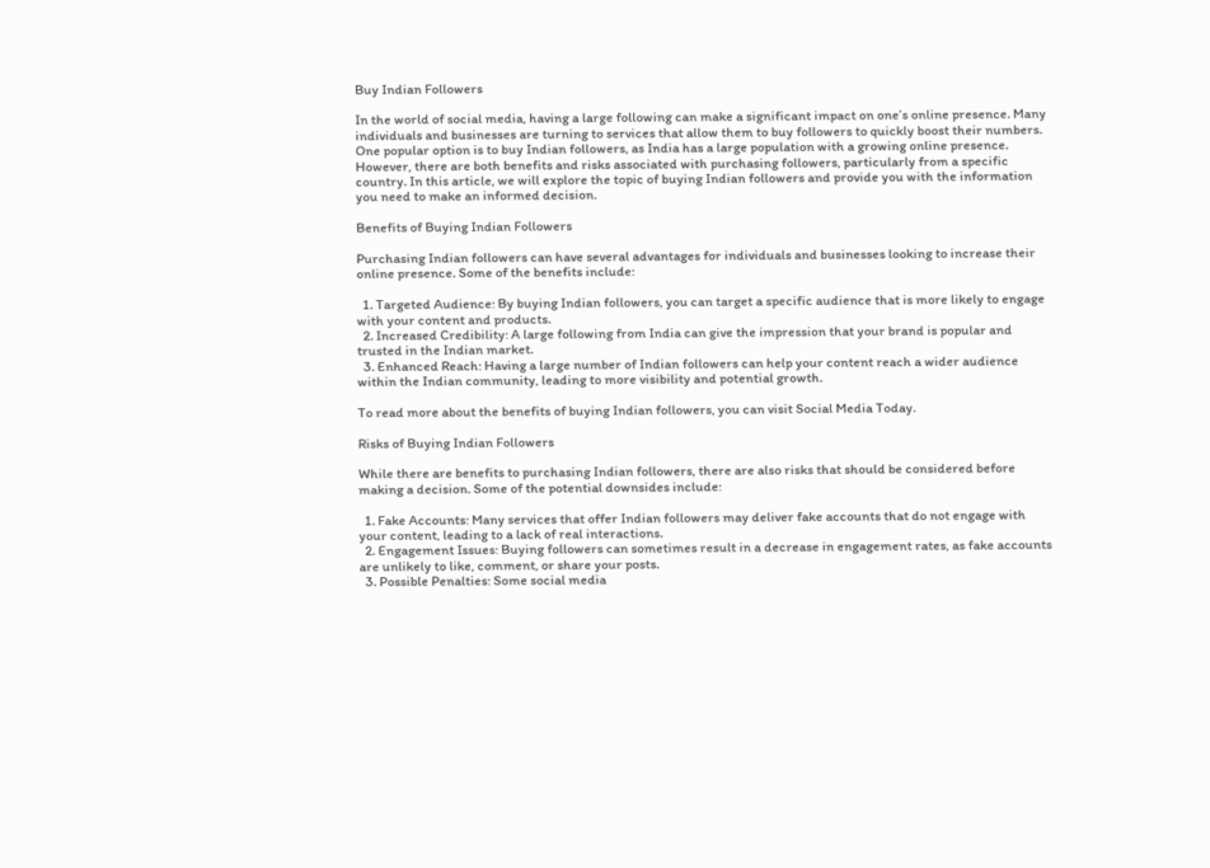Buy Indian Followers

In the world of social media, having a large following can make a significant impact on one’s online presence. Many individuals and businesses are turning to services that allow them to buy followers to quickly boost their numbers. One popular option is to buy Indian followers, as India has a large population with a growing online presence. However, there are both benefits and risks associated with purchasing followers, particularly from a specific country. In this article, we will explore the topic of buying Indian followers and provide you with the information you need to make an informed decision.

Benefits of Buying Indian Followers

Purchasing Indian followers can have several advantages for individuals and businesses looking to increase their online presence. Some of the benefits include:

  1. Targeted Audience: By buying Indian followers, you can target a specific audience that is more likely to engage with your content and products.
  2. Increased Credibility: A large following from India can give the impression that your brand is popular and trusted in the Indian market.
  3. Enhanced Reach: Having a large number of Indian followers can help your content reach a wider audience within the Indian community, leading to more visibility and potential growth.

To read more about the benefits of buying Indian followers, you can visit Social Media Today.

Risks of Buying Indian Followers

While there are benefits to purchasing Indian followers, there are also risks that should be considered before making a decision. Some of the potential downsides include:

  1. Fake Accounts: Many services that offer Indian followers may deliver fake accounts that do not engage with your content, leading to a lack of real interactions.
  2. Engagement Issues: Buying followers can sometimes result in a decrease in engagement rates, as fake accounts are unlikely to like, comment, or share your posts.
  3. Possible Penalties: Some social media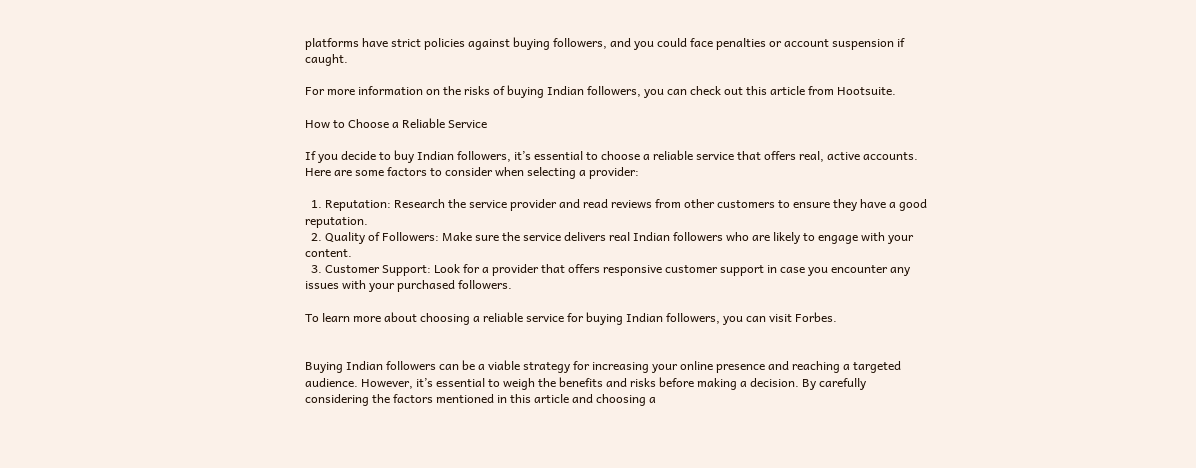platforms have strict policies against buying followers, and you could face penalties or account suspension if caught.

For more information on the risks of buying Indian followers, you can check out this article from Hootsuite.

How to Choose a Reliable Service

If you decide to buy Indian followers, it’s essential to choose a reliable service that offers real, active accounts. Here are some factors to consider when selecting a provider:

  1. Reputation: Research the service provider and read reviews from other customers to ensure they have a good reputation.
  2. Quality of Followers: Make sure the service delivers real Indian followers who are likely to engage with your content.
  3. Customer Support: Look for a provider that offers responsive customer support in case you encounter any issues with your purchased followers.

To learn more about choosing a reliable service for buying Indian followers, you can visit Forbes.


Buying Indian followers can be a viable strategy for increasing your online presence and reaching a targeted audience. However, it’s essential to weigh the benefits and risks before making a decision. By carefully considering the factors mentioned in this article and choosing a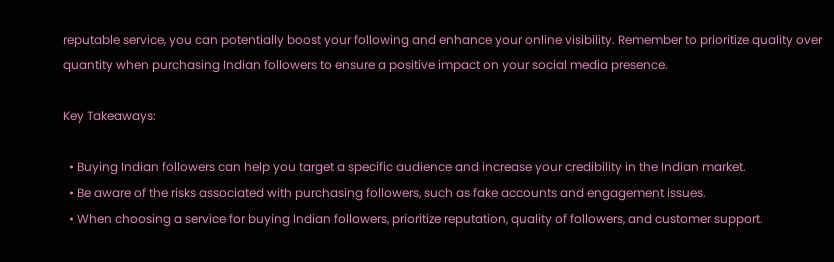reputable service, you can potentially boost your following and enhance your online visibility. Remember to prioritize quality over quantity when purchasing Indian followers to ensure a positive impact on your social media presence.

Key Takeaways:

  • Buying Indian followers can help you target a specific audience and increase your credibility in the Indian market.
  • Be aware of the risks associated with purchasing followers, such as fake accounts and engagement issues.
  • When choosing a service for buying Indian followers, prioritize reputation, quality of followers, and customer support.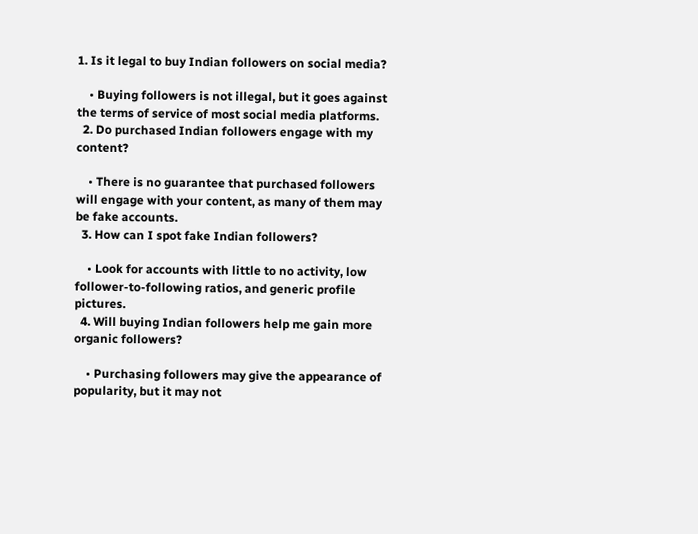1. Is it legal to buy Indian followers on social media?

    • Buying followers is not illegal, but it goes against the terms of service of most social media platforms.
  2. Do purchased Indian followers engage with my content?

    • There is no guarantee that purchased followers will engage with your content, as many of them may be fake accounts.
  3. How can I spot fake Indian followers?

    • Look for accounts with little to no activity, low follower-to-following ratios, and generic profile pictures.
  4. Will buying Indian followers help me gain more organic followers?

    • Purchasing followers may give the appearance of popularity, but it may not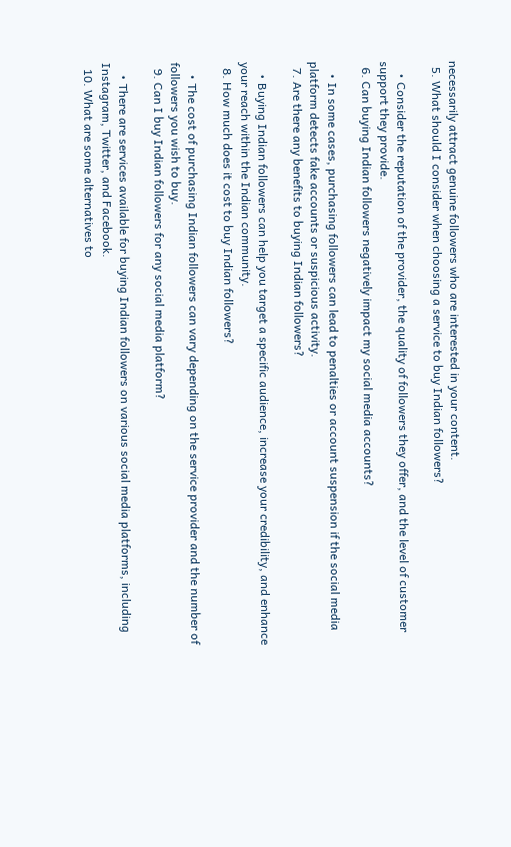necessarily attract genuine followers who are interested in your content.
  5. What should I consider when choosing a service to buy Indian followers?

    • Consider the reputation of the provider, the quality of followers they offer, and the level of customer support they provide.
  6. Can buying Indian followers negatively impact my social media accounts?

    • In some cases, purchasing followers can lead to penalties or account suspension if the social media platform detects fake accounts or suspicious activity.
  7. Are there any benefits to buying Indian followers?

    • Buying Indian followers can help you target a specific audience, increase your credibility, and enhance your reach within the Indian community.
  8. How much does it cost to buy Indian followers?

    • The cost of purchasing Indian followers can vary depending on the service provider and the number of followers you wish to buy.
  9. Can I buy Indian followers for any social media platform?

    • There are services available for buying Indian followers on various social media platforms, including Instagram, Twitter, and Facebook.
  10. What are some alternatives to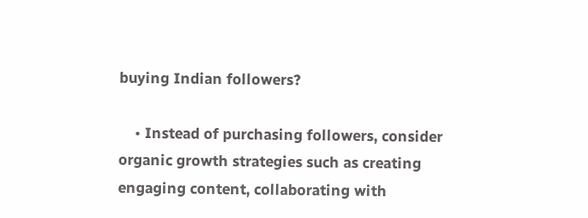buying Indian followers?

    • Instead of purchasing followers, consider organic growth strategies such as creating engaging content, collaborating with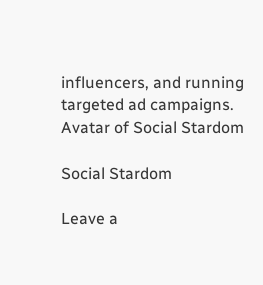influencers, and running targeted ad campaigns.
Avatar of Social Stardom

Social Stardom

Leave a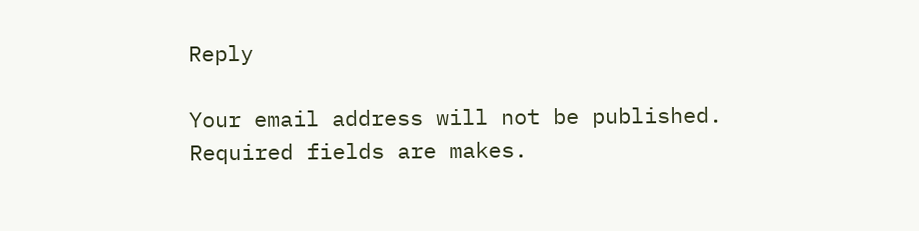Reply

Your email address will not be published. Required fields are makes.